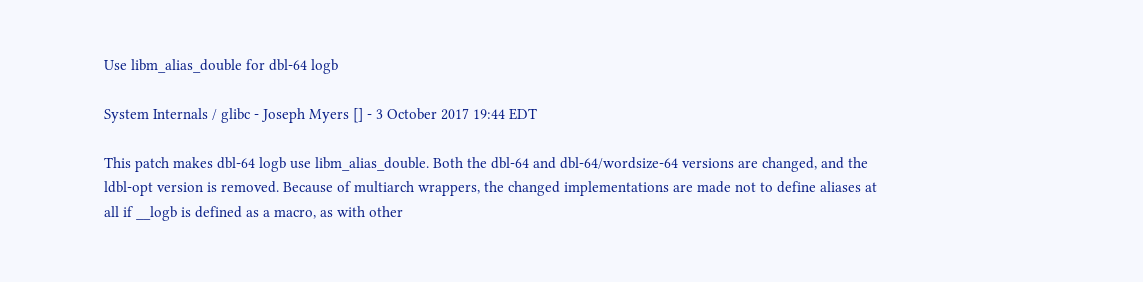Use libm_alias_double for dbl-64 logb

System Internals / glibc - Joseph Myers [] - 3 October 2017 19:44 EDT

This patch makes dbl-64 logb use libm_alias_double. Both the dbl-64 and dbl-64/wordsize-64 versions are changed, and the ldbl-opt version is removed. Because of multiarch wrappers, the changed implementations are made not to define aliases at all if __logb is defined as a macro, as with other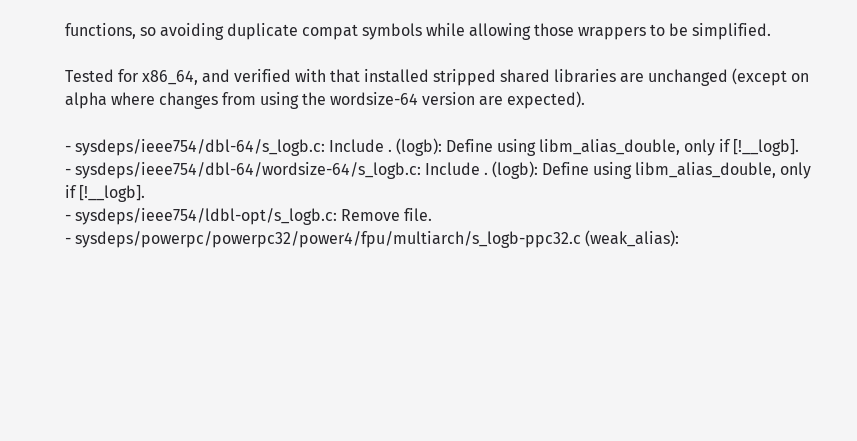functions, so avoiding duplicate compat symbols while allowing those wrappers to be simplified.

Tested for x86_64, and verified with that installed stripped shared libraries are unchanged (except on alpha where changes from using the wordsize-64 version are expected).

- sysdeps/ieee754/dbl-64/s_logb.c: Include . (logb): Define using libm_alias_double, only if [!__logb].
- sysdeps/ieee754/dbl-64/wordsize-64/s_logb.c: Include . (logb): Define using libm_alias_double, only if [!__logb].
- sysdeps/ieee754/ldbl-opt/s_logb.c: Remove file.
- sysdeps/powerpc/powerpc32/power4/fpu/multiarch/s_logb-ppc32.c (weak_alias):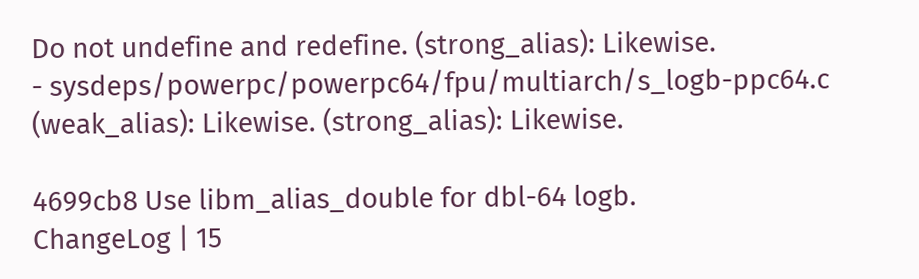Do not undefine and redefine. (strong_alias): Likewise.
- sysdeps/powerpc/powerpc64/fpu/multiarch/s_logb-ppc64.c (weak_alias): Likewise. (strong_alias): Likewise.

4699cb8 Use libm_alias_double for dbl-64 logb.
ChangeLog | 15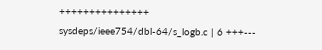+++++++++++++++
sysdeps/ieee754/dbl-64/s_logb.c | 6 +++---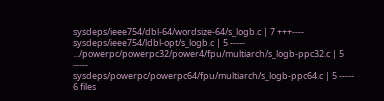sysdeps/ieee754/dbl-64/wordsize-64/s_logb.c | 7 +++----
sysdeps/ieee754/ldbl-opt/s_logb.c | 5 -----
.../powerpc/powerpc32/power4/fpu/multiarch/s_logb-ppc32.c | 5 -----
sysdeps/powerpc/powerpc64/fpu/multiarch/s_logb-ppc64.c | 5 -----
6 files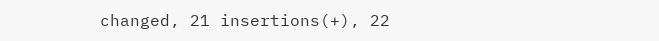changed, 21 insertions(+), 22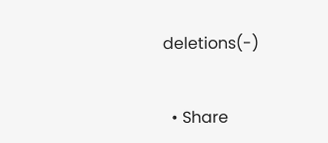deletions(-)


  • Share